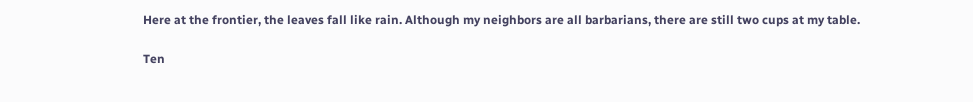Here at the frontier, the leaves fall like rain. Although my neighbors are all barbarians, there are still two cups at my table.

Ten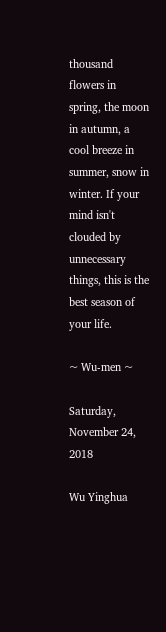thousand flowers in spring, the moon in autumn, a cool breeze in summer, snow in winter. If your mind isn't clouded by unnecessary things, this is the best season of your life.

~ Wu-men ~

Saturday, November 24, 2018

Wu Yinghua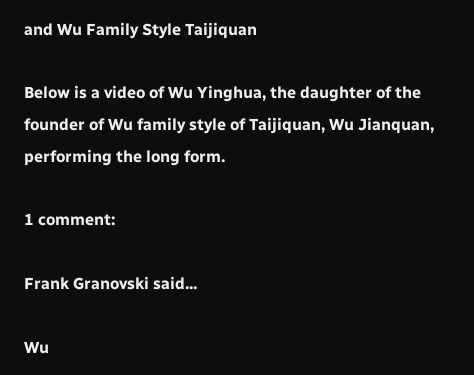and Wu Family Style Taijiquan

Below is a video of Wu Yinghua, the daughter of the founder of Wu family style of Taijiquan, Wu Jianquan, performing the long form.

1 comment:

Frank Granovski said...

Wu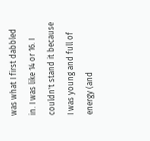was what I first dabbled in. I was like 14 or 16. I couldn't stand it because I was young and full of energy (and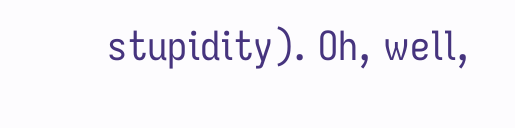stupidity). Oh, well,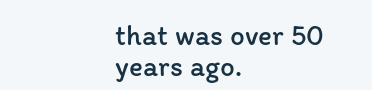that was over 50 years ago.